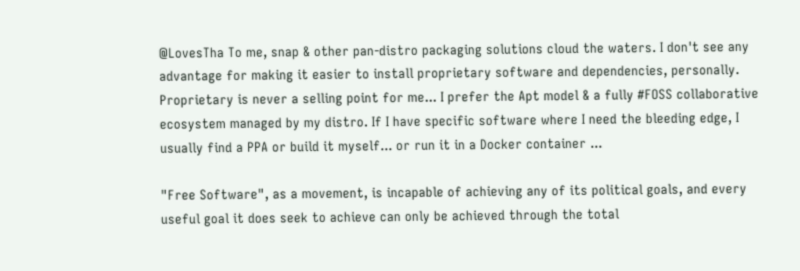@LovesTha To me, snap & other pan-distro packaging solutions cloud the waters. I don't see any advantage for making it easier to install proprietary software and dependencies, personally. Proprietary is never a selling point for me... I prefer the Apt model & a fully #FOSS collaborative ecosystem managed by my distro. If I have specific software where I need the bleeding edge, I usually find a PPA or build it myself... or run it in a Docker container ...

"Free Software", as a movement, is incapable of achieving any of its political goals, and every useful goal it does seek to achieve can only be achieved through the total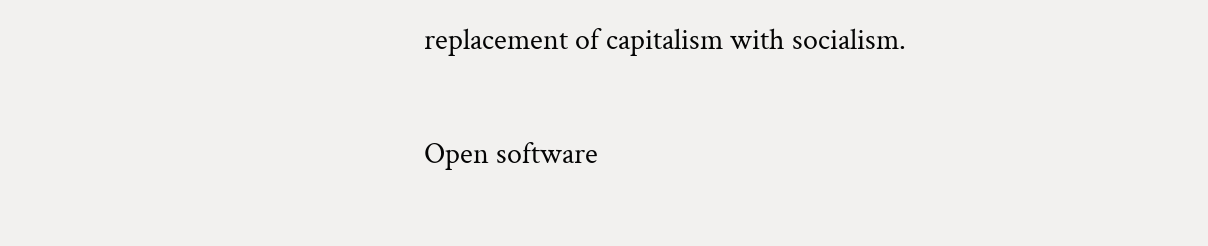replacement of capitalism with socialism.

Open software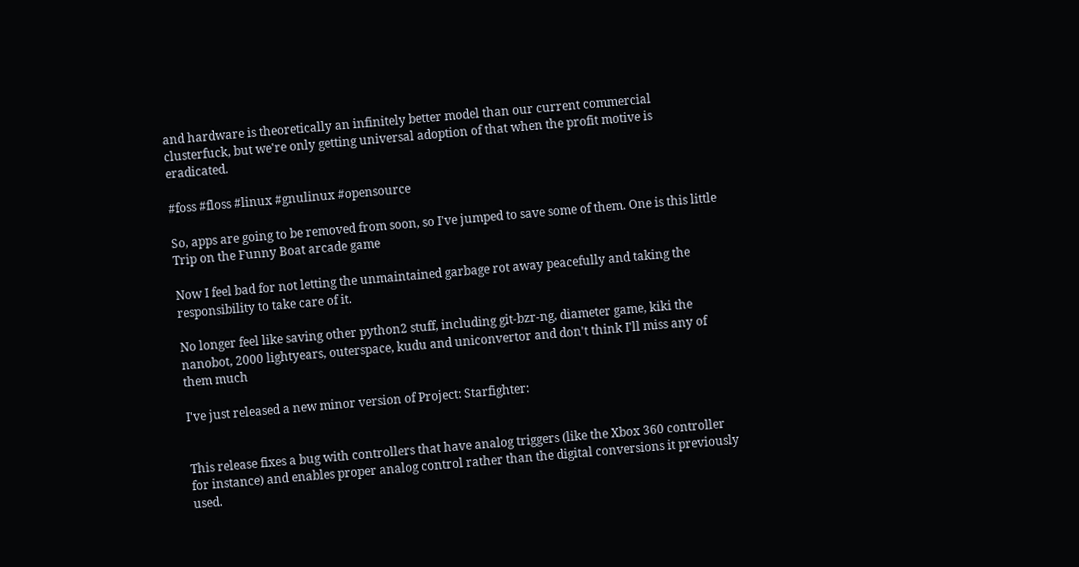and hardware is theoretically an infinitely better model than our current commercial clusterfuck, but we're only getting universal adoption of that when the profit motive is eradicated.

#foss #floss #linux #gnulinux #opensource

So, apps are going to be removed from soon, so I've jumped to save some of them. One is this little Trip on the Funny Boat arcade game

Now I feel bad for not letting the unmaintained garbage rot away peacefully and taking the responsibility to take care of it.

No longer feel like saving other python2 stuff, including git-bzr-ng, diameter game, kiki the nanobot, 2000 lightyears, outerspace, kudu and uniconvertor and don't think I'll miss any of them much

I've just released a new minor version of Project: Starfighter:


This release fixes a bug with controllers that have analog triggers (like the Xbox 360 controller for instance) and enables proper analog control rather than the digital conversions it previously used.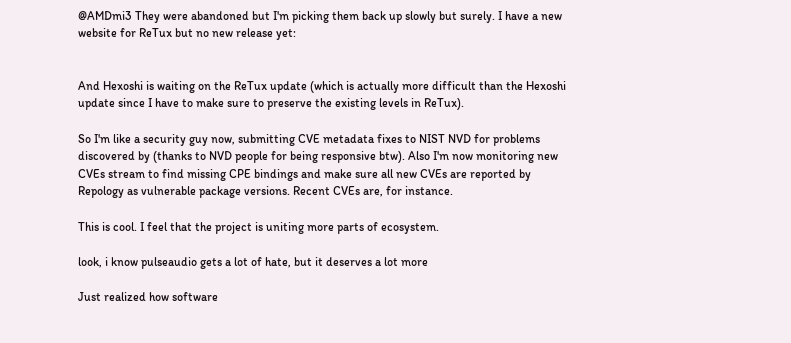@AMDmi3 They were abandoned but I'm picking them back up slowly but surely. I have a new website for ReTux but no new release yet:


And Hexoshi is waiting on the ReTux update (which is actually more difficult than the Hexoshi update since I have to make sure to preserve the existing levels in ReTux).

So I'm like a security guy now, submitting CVE metadata fixes to NIST NVD for problems discovered by (thanks to NVD people for being responsive btw). Also I'm now monitoring new CVEs stream to find missing CPE bindings and make sure all new CVEs are reported by Repology as vulnerable package versions. Recent CVEs are, for instance.

This is cool. I feel that the project is uniting more parts of ecosystem.

look, i know pulseaudio gets a lot of hate, but it deserves a lot more

Just realized how software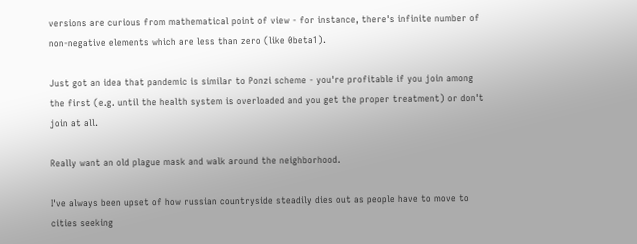versions are curious from mathematical point of view - for instance, there's infinite number of non-negative elements which are less than zero (like 0beta1).

Just got an idea that pandemic is similar to Ponzi scheme - you're profitable if you join among the first (e.g. until the health system is overloaded and you get the proper treatment) or don't join at all.

Really want an old plague mask and walk around the neighborhood.

I've always been upset of how russian countryside steadily dies out as people have to move to cities seeking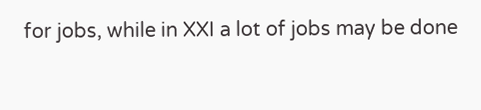for jobs, while in XXI a lot of jobs may be done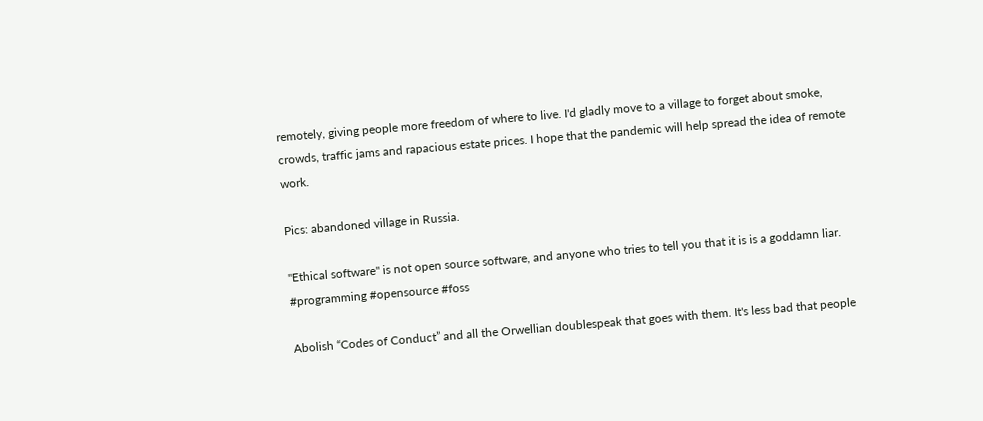remotely, giving people more freedom of where to live. I'd gladly move to a village to forget about smoke, crowds, traffic jams and rapacious estate prices. I hope that the pandemic will help spread the idea of remote work.

Pics: abandoned village in Russia.

"Ethical software" is not open source software, and anyone who tries to tell you that it is is a goddamn liar. #programming #opensource #foss

Abolish “Codes of Conduct” and all the Orwellian doublespeak that goes with them. It's less bad that people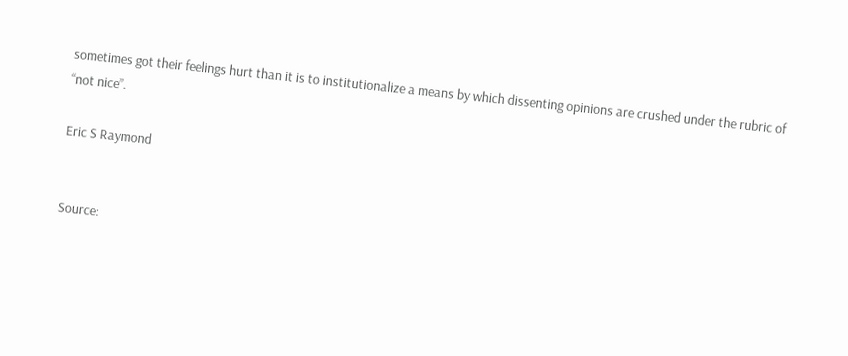sometimes got their feelings hurt than it is to institutionalize a means by which dissenting opinions are crushed under the rubric of “not nice”.

Eric S Raymond


Source: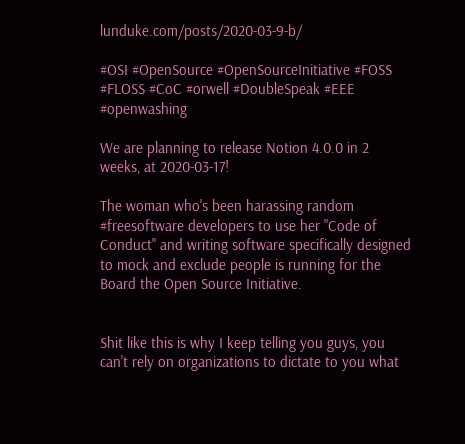lunduke.com/posts/2020-03-9-b/

#OSI #OpenSource #OpenSourceInitiative #FOSS #FLOSS #CoC #orwell #DoubleSpeak #EEE #openwashing

We are planning to release Notion 4.0.0 in 2 weeks, at 2020-03-17!

The woman who's been harassing random #freesoftware developers to use her "Code of Conduct" and writing software specifically designed to mock and exclude people is running for the Board the Open Source Initiative.


Shit like this is why I keep telling you guys, you can't rely on organizations to dictate to you what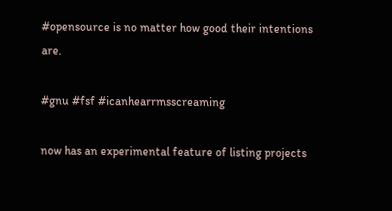#opensource is no matter how good their intentions are.

#gnu #fsf #icanhearrmsscreaming

now has an experimental feature of listing projects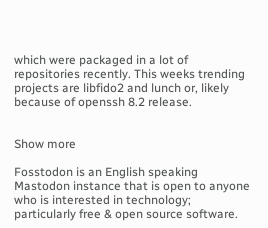which were packaged in a lot of repositories recently. This weeks trending projects are libfido2 and lunch or, likely because of openssh 8.2 release.


Show more

Fosstodon is an English speaking Mastodon instance that is open to anyone who is interested in technology; particularly free & open source software.